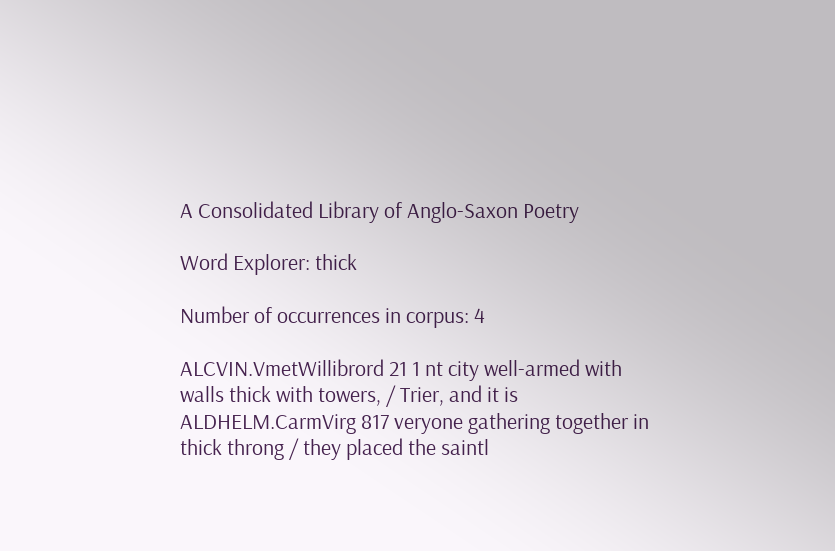A Consolidated Library of Anglo-Saxon Poetry

Word Explorer: thick

Number of occurrences in corpus: 4

ALCVIN.VmetWillibrord 21 1 nt city well-armed with walls thick with towers, / Trier, and it is
ALDHELM.CarmVirg 817 veryone gathering together in thick throng / they placed the saintl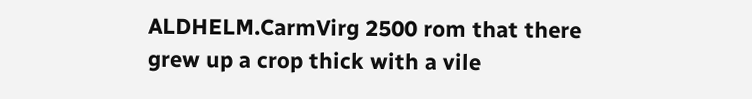ALDHELM.CarmVirg 2500 rom that there grew up a crop thick with a vile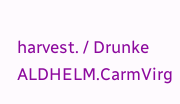harvest. / Drunke
ALDHELM.CarmVirg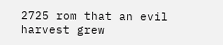2725 rom that an evil harvest grew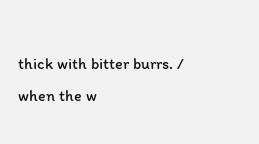thick with bitter burrs. / when the w